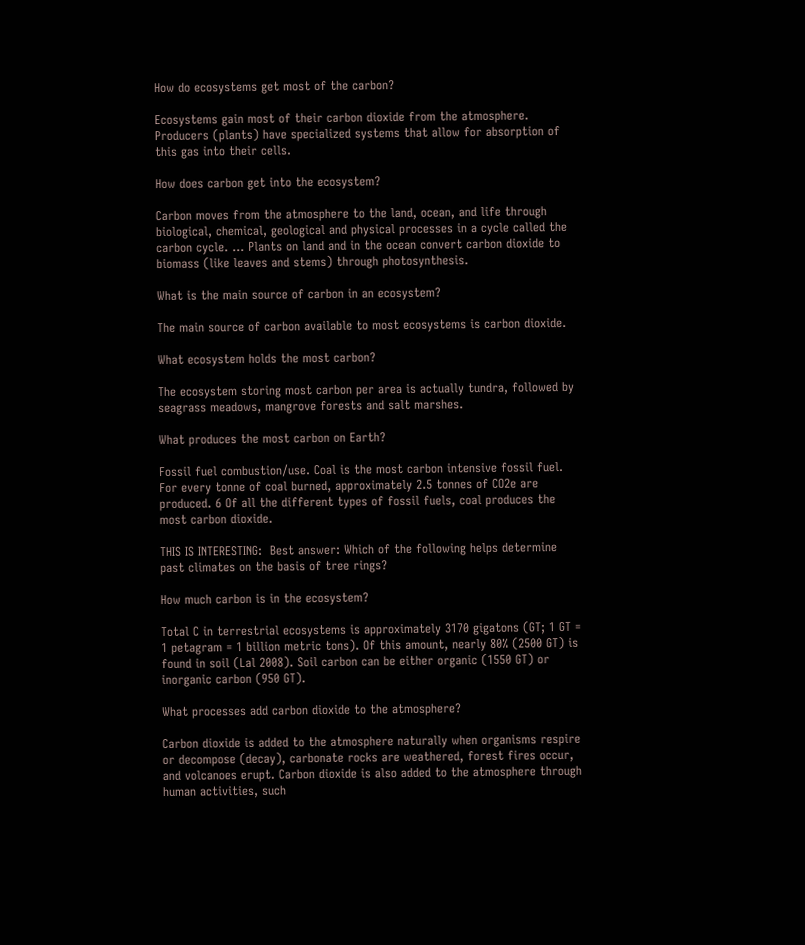How do ecosystems get most of the carbon?

Ecosystems gain most of their carbon dioxide from the atmosphere. Producers (plants) have specialized systems that allow for absorption of this gas into their cells.

How does carbon get into the ecosystem?

Carbon moves from the atmosphere to the land, ocean, and life through biological, chemical, geological and physical processes in a cycle called the carbon cycle. … Plants on land and in the ocean convert carbon dioxide to biomass (like leaves and stems) through photosynthesis.

What is the main source of carbon in an ecosystem?

The main source of carbon available to most ecosystems is carbon dioxide.

What ecosystem holds the most carbon?

The ecosystem storing most carbon per area is actually tundra, followed by seagrass meadows, mangrove forests and salt marshes.

What produces the most carbon on Earth?

Fossil fuel combustion/use. Coal is the most carbon intensive fossil fuel. For every tonne of coal burned, approximately 2.5 tonnes of CO2e are produced. 6 Of all the different types of fossil fuels, coal produces the most carbon dioxide.

THIS IS INTERESTING:  Best answer: Which of the following helps determine past climates on the basis of tree rings?

How much carbon is in the ecosystem?

Total C in terrestrial ecosystems is approximately 3170 gigatons (GT; 1 GT = 1 petagram = 1 billion metric tons). Of this amount, nearly 80% (2500 GT) is found in soil (Lal 2008). Soil carbon can be either organic (1550 GT) or inorganic carbon (950 GT).

What processes add carbon dioxide to the atmosphere?

Carbon dioxide is added to the atmosphere naturally when organisms respire or decompose (decay), carbonate rocks are weathered, forest fires occur, and volcanoes erupt. Carbon dioxide is also added to the atmosphere through human activities, such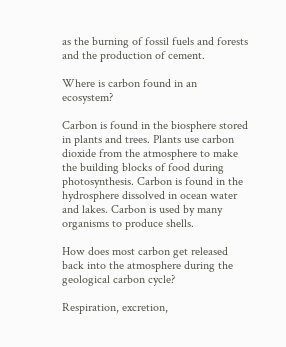as the burning of fossil fuels and forests and the production of cement.

Where is carbon found in an ecosystem?

Carbon is found in the biosphere stored in plants and trees. Plants use carbon dioxide from the atmosphere to make the building blocks of food during photosynthesis. Carbon is found in the hydrosphere dissolved in ocean water and lakes. Carbon is used by many organisms to produce shells.

How does most carbon get released back into the atmosphere during the geological carbon cycle?

Respiration, excretion,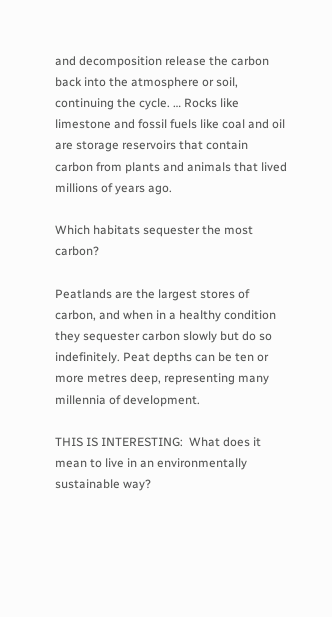and decomposition release the carbon back into the atmosphere or soil, continuing the cycle. … Rocks like limestone and fossil fuels like coal and oil are storage reservoirs that contain carbon from plants and animals that lived millions of years ago.

Which habitats sequester the most carbon?

Peatlands are the largest stores of carbon, and when in a healthy condition they sequester carbon slowly but do so indefinitely. Peat depths can be ten or more metres deep, representing many millennia of development.

THIS IS INTERESTING:  What does it mean to live in an environmentally sustainable way?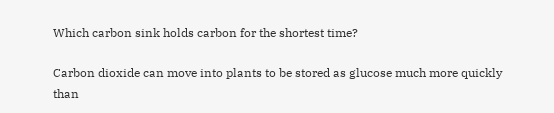Which carbon sink holds carbon for the shortest time?

Carbon dioxide can move into plants to be stored as glucose much more quickly than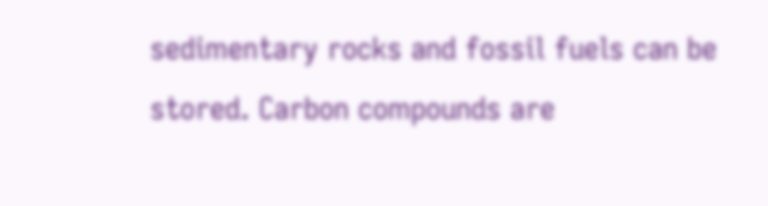sedimentary rocks and fossil fuels can be stored. Carbon compounds are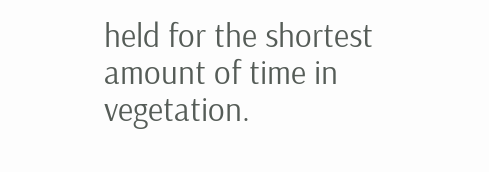held for the shortest amount of time in vegetation.